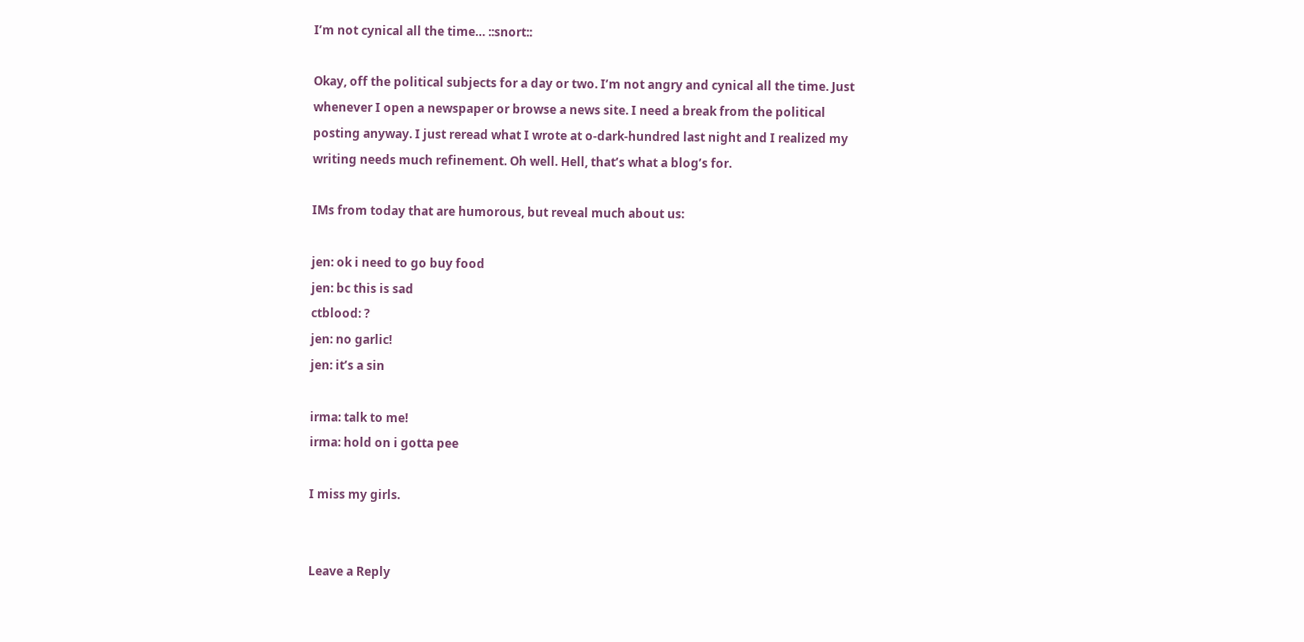I’m not cynical all the time… ::snort::

Okay, off the political subjects for a day or two. I’m not angry and cynical all the time. Just whenever I open a newspaper or browse a news site. I need a break from the political posting anyway. I just reread what I wrote at o-dark-hundred last night and I realized my writing needs much refinement. Oh well. Hell, that’s what a blog’s for.

IMs from today that are humorous, but reveal much about us:

jen: ok i need to go buy food
jen: bc this is sad
ctblood: ?
jen: no garlic!
jen: it’s a sin

irma: talk to me!
irma: hold on i gotta pee

I miss my girls.


Leave a Reply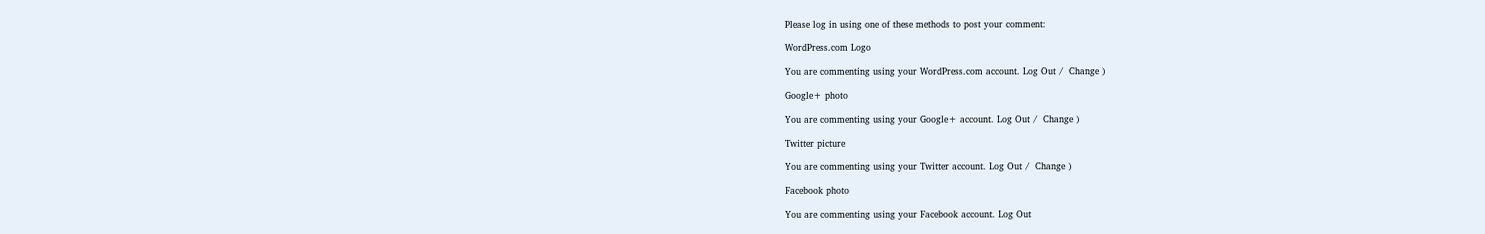Please log in using one of these methods to post your comment:

WordPress.com Logo

You are commenting using your WordPress.com account. Log Out /  Change )

Google+ photo

You are commenting using your Google+ account. Log Out /  Change )

Twitter picture

You are commenting using your Twitter account. Log Out /  Change )

Facebook photo

You are commenting using your Facebook account. Log Out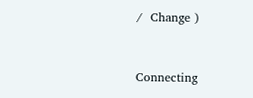/  Change )


Connecting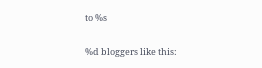to %s

%d bloggers like this: